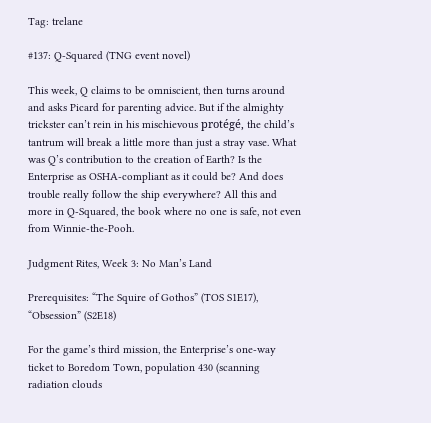Tag: trelane

#137: Q-Squared (TNG event novel)

This week, Q claims to be omniscient, then turns around and asks Picard for parenting advice. But if the almighty trickster can’t rein in his mischievous protégé, the child’s tantrum will break a little more than just a stray vase. What was Q’s contribution to the creation of Earth? Is the Enterprise as OSHA-compliant as it could be? And does trouble really follow the ship everywhere? All this and more in Q-Squared, the book where no one is safe, not even from Winnie-the-Pooh.

Judgment Rites, Week 3: No Man’s Land

Prerequisites: “The Squire of Gothos” (TOS S1E17), “Obsession” (S2E18)

For the game’s third mission, the Enterprise’s one-way ticket to Boredom Town, population 430 (scanning radiation clouds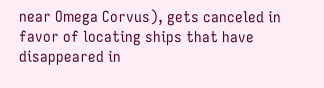near Omega Corvus), gets canceled in favor of locating ships that have disappeared in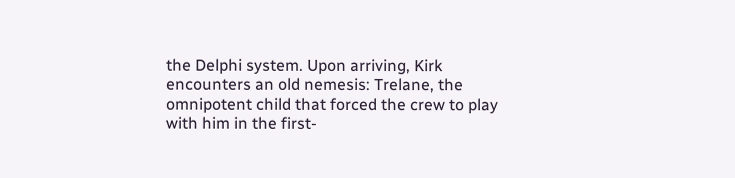the Delphi system. Upon arriving, Kirk encounters an old nemesis: Trelane, the omnipotent child that forced the crew to play with him in the first-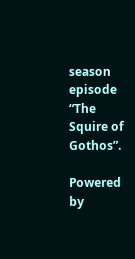season episode “The Squire of Gothos”.

Powered by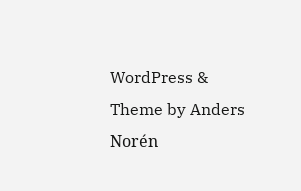WordPress & Theme by Anders Norén